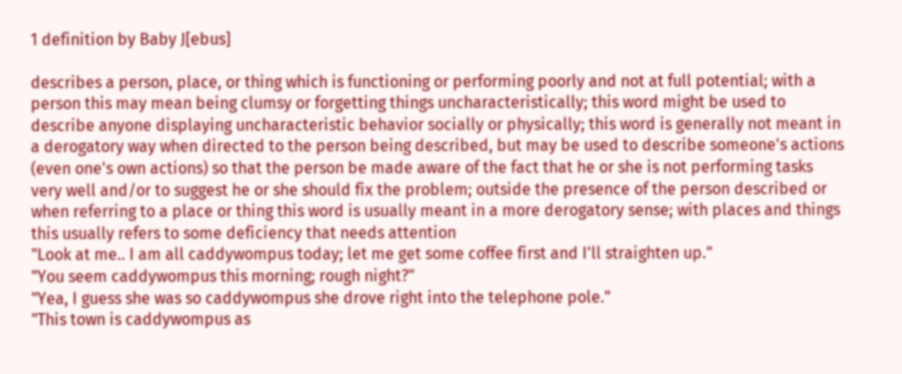1 definition by Baby J[ebus]

describes a person, place, or thing which is functioning or performing poorly and not at full potential; with a person this may mean being clumsy or forgetting things uncharacteristically; this word might be used to describe anyone displaying uncharacteristic behavior socially or physically; this word is generally not meant in a derogatory way when directed to the person being described, but may be used to describe someone's actions (even one's own actions) so that the person be made aware of the fact that he or she is not performing tasks very well and/or to suggest he or she should fix the problem; outside the presence of the person described or when referring to a place or thing this word is usually meant in a more derogatory sense; with places and things this usually refers to some deficiency that needs attention
"Look at me.. I am all caddywompus today; let me get some coffee first and I'll straighten up."
"You seem caddywompus this morning; rough night?"
"Yea, I guess she was so caddywompus she drove right into the telephone pole."
"This town is caddywompus as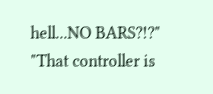hell...NO BARS?!?"
"That controller is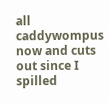all caddywompus now and cuts out since I spilled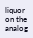liquor on the analog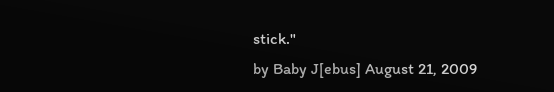stick."
by Baby J[ebus] August 21, 2009